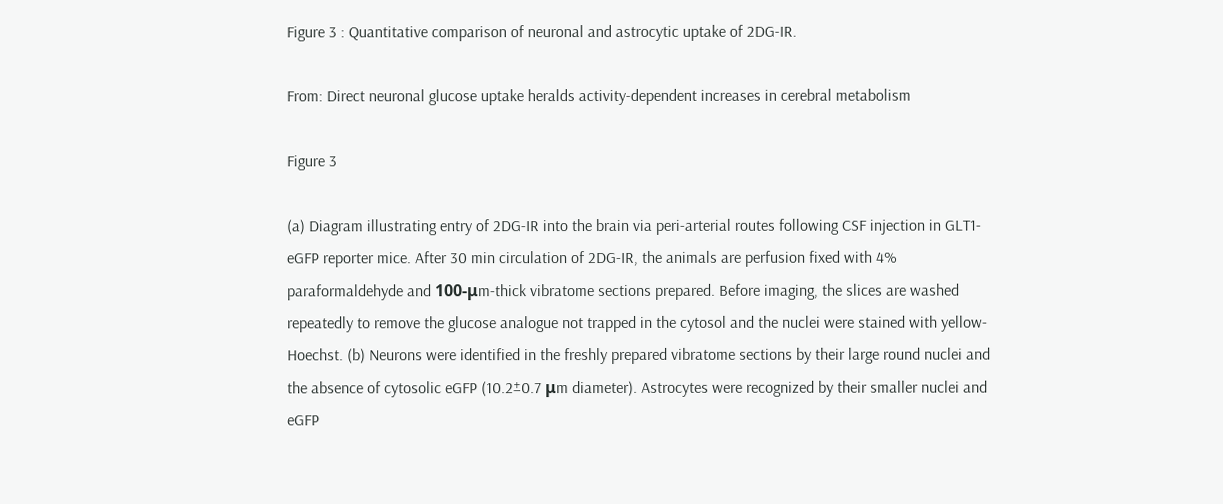Figure 3 : Quantitative comparison of neuronal and astrocytic uptake of 2DG-IR.

From: Direct neuronal glucose uptake heralds activity-dependent increases in cerebral metabolism

Figure 3

(a) Diagram illustrating entry of 2DG-IR into the brain via peri-arterial routes following CSF injection in GLT1-eGFP reporter mice. After 30 min circulation of 2DG-IR, the animals are perfusion fixed with 4% paraformaldehyde and 100-μm-thick vibratome sections prepared. Before imaging, the slices are washed repeatedly to remove the glucose analogue not trapped in the cytosol and the nuclei were stained with yellow-Hoechst. (b) Neurons were identified in the freshly prepared vibratome sections by their large round nuclei and the absence of cytosolic eGFP (10.2±0.7 μm diameter). Astrocytes were recognized by their smaller nuclei and eGFP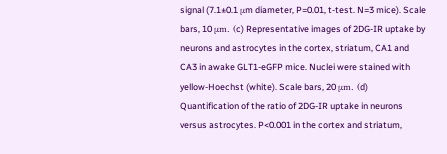signal (7.1±0.1 μm diameter, P=0.01, t-test. N=3 mice). Scale bars, 10 μm. (c) Representative images of 2DG-IR uptake by neurons and astrocytes in the cortex, striatum, CA1 and CA3 in awake GLT1-eGFP mice. Nuclei were stained with yellow-Hoechst (white). Scale bars, 20 μm. (d) Quantification of the ratio of 2DG-IR uptake in neurons versus astrocytes. P<0.001 in the cortex and striatum,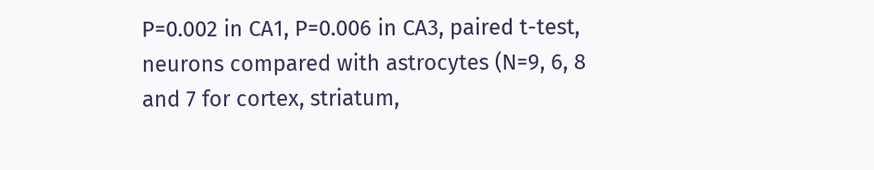P=0.002 in CA1, P=0.006 in CA3, paired t-test, neurons compared with astrocytes (N=9, 6, 8 and 7 for cortex, striatum,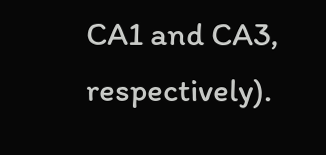CA1 and CA3, respectively).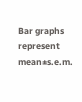Bar graphs represent mean±s.e.m.